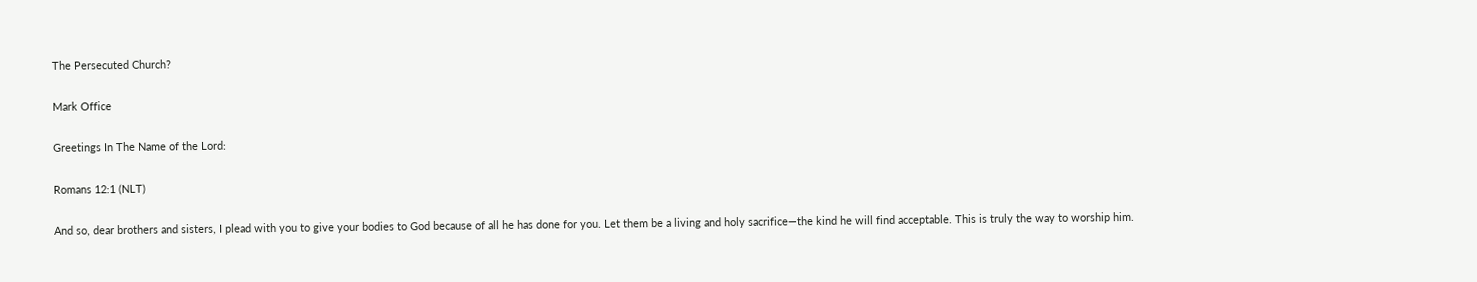The Persecuted Church?

Mark Office

Greetings In The Name of the Lord:

Romans 12:1 (NLT)

And so, dear brothers and sisters, I plead with you to give your bodies to God because of all he has done for you. Let them be a living and holy sacrifice—the kind he will find acceptable. This is truly the way to worship him.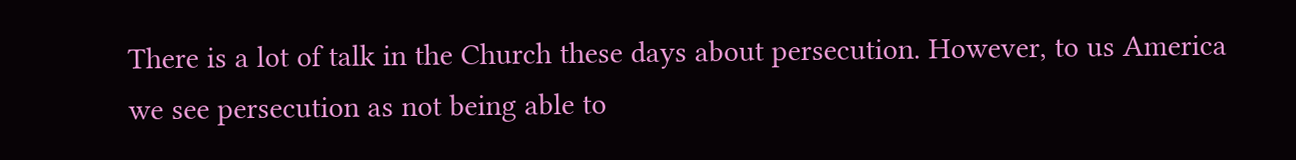There is a lot of talk in the Church these days about persecution. However, to us America we see persecution as not being able to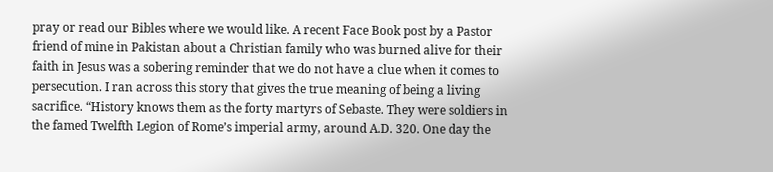pray or read our Bibles where we would like. A recent Face Book post by a Pastor friend of mine in Pakistan about a Christian family who was burned alive for their faith in Jesus was a sobering reminder that we do not have a clue when it comes to persecution. I ran across this story that gives the true meaning of being a living sacrifice. “History knows them as the forty martyrs of Sebaste. They were soldiers in the famed Twelfth Legion of Rome’s imperial army, around A.D. 320. One day the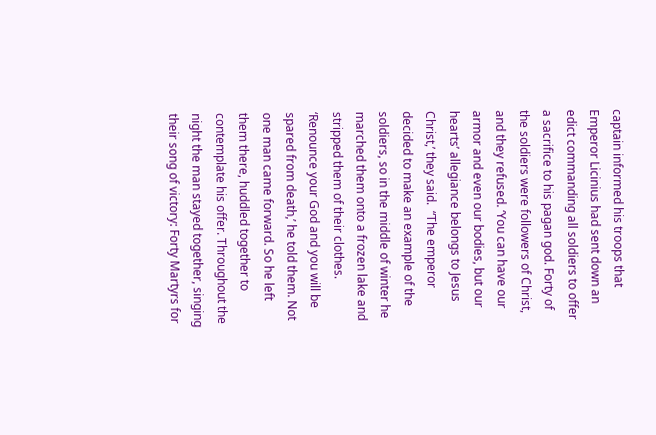captain informed his troops that Emperor Licinius had sent down an edict commanding all soldiers to offer a sacrifice to his pagan god. Forty of the soldiers were followers of Christ, and they refused. ‘You can have our armor and even our bodies, but our hearts’ allegiance belongs to Jesus Christ,’ they said.  “The emperor decided to make an example of the soldiers, so in the middle of winter he marched them onto a frozen lake and stripped them of their clothes. ‘Renounce your God and you will be spared from death,’ he told them. Not one man came forward. So he left them there, huddled together to contemplate his offer. Throughout the night the man stayed together, singing their song of victory: Forty Martyrs for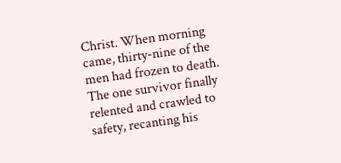Christ. When morning came, thirty-nine of the men had frozen to death. The one survivor finally relented and crawled to safety, recanting his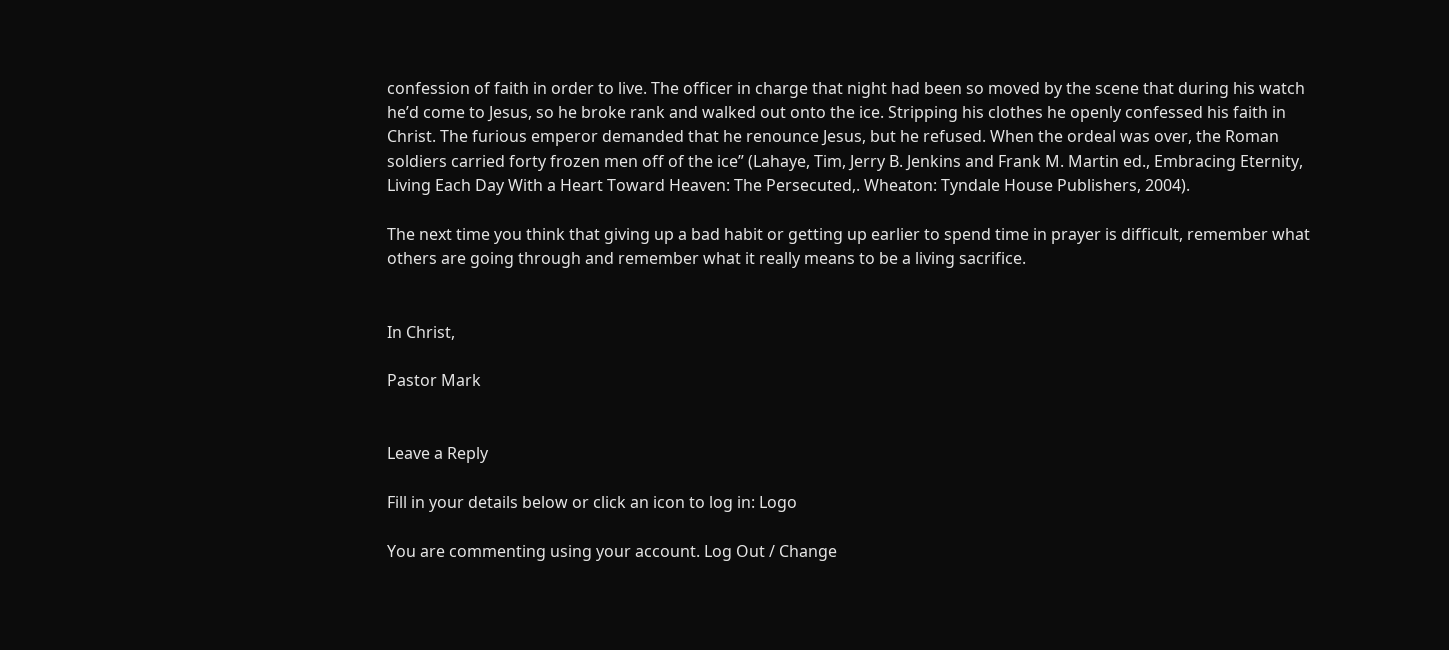confession of faith in order to live. The officer in charge that night had been so moved by the scene that during his watch he’d come to Jesus, so he broke rank and walked out onto the ice. Stripping his clothes he openly confessed his faith in Christ. The furious emperor demanded that he renounce Jesus, but he refused. When the ordeal was over, the Roman soldiers carried forty frozen men off of the ice” (Lahaye, Tim, Jerry B. Jenkins and Frank M. Martin ed., Embracing Eternity, Living Each Day With a Heart Toward Heaven: The Persecuted,. Wheaton: Tyndale House Publishers, 2004).

The next time you think that giving up a bad habit or getting up earlier to spend time in prayer is difficult, remember what others are going through and remember what it really means to be a living sacrifice.


In Christ,

Pastor Mark


Leave a Reply

Fill in your details below or click an icon to log in: Logo

You are commenting using your account. Log Out / Change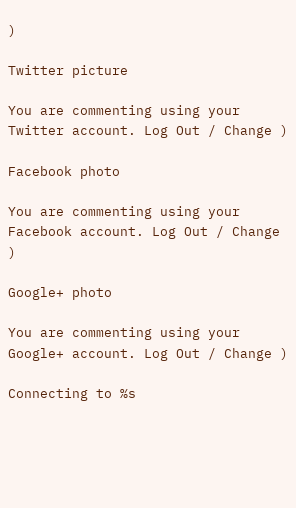)

Twitter picture

You are commenting using your Twitter account. Log Out / Change )

Facebook photo

You are commenting using your Facebook account. Log Out / Change )

Google+ photo

You are commenting using your Google+ account. Log Out / Change )

Connecting to %s